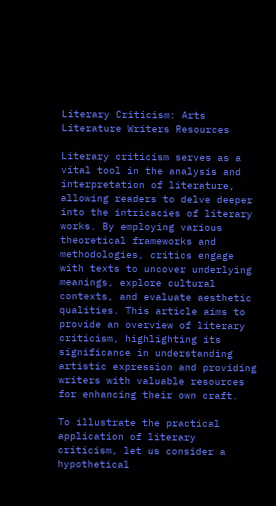Literary Criticism: Arts Literature Writers Resources

Literary criticism serves as a vital tool in the analysis and interpretation of literature, allowing readers to delve deeper into the intricacies of literary works. By employing various theoretical frameworks and methodologies, critics engage with texts to uncover underlying meanings, explore cultural contexts, and evaluate aesthetic qualities. This article aims to provide an overview of literary criticism, highlighting its significance in understanding artistic expression and providing writers with valuable resources for enhancing their own craft.

To illustrate the practical application of literary criticism, let us consider a hypothetical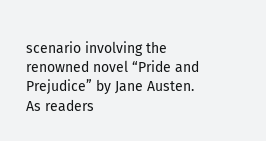scenario involving the renowned novel “Pride and Prejudice” by Jane Austen. As readers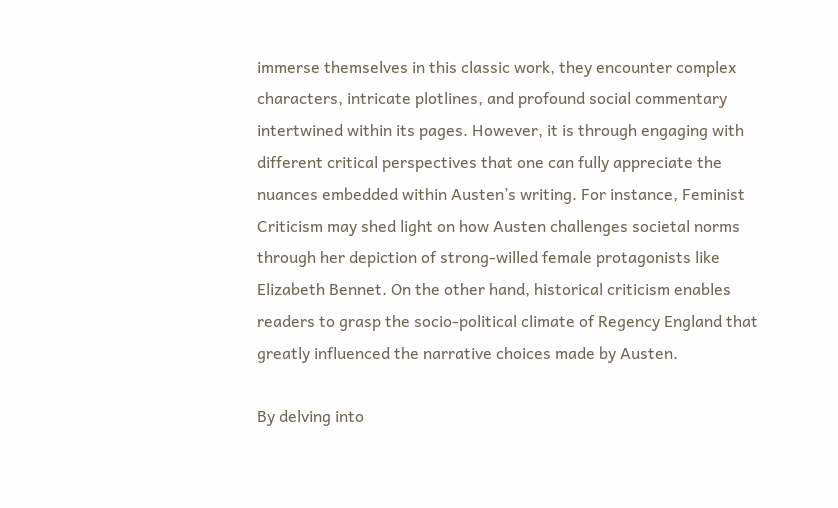immerse themselves in this classic work, they encounter complex characters, intricate plotlines, and profound social commentary intertwined within its pages. However, it is through engaging with different critical perspectives that one can fully appreciate the nuances embedded within Austen’s writing. For instance, Feminist Criticism may shed light on how Austen challenges societal norms through her depiction of strong-willed female protagonists like Elizabeth Bennet. On the other hand, historical criticism enables readers to grasp the socio-political climate of Regency England that greatly influenced the narrative choices made by Austen.

By delving into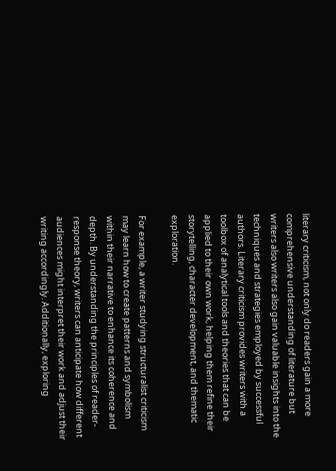literary criticism, not only do readers gain a more comprehensive understanding of literature but writers also writers also gain valuable insights into the techniques and strategies employed by successful authors. Literary criticism provides writers with a toolbox of analytical tools and theories that can be applied to their own work, helping them refine their storytelling, character development, and thematic exploration.

For example, a writer studying structuralist criticism may learn how to create patterns and symbolism within their narrative to enhance its coherence and depth. By understanding the principles of reader-response theory, writers can anticipate how different audiences might interpret their work and adjust their writing accordingly. Additionally, exploring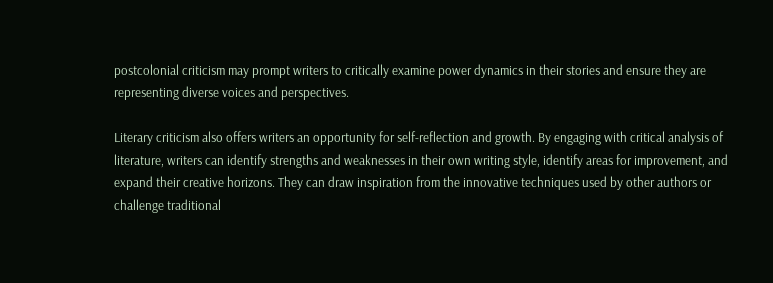postcolonial criticism may prompt writers to critically examine power dynamics in their stories and ensure they are representing diverse voices and perspectives.

Literary criticism also offers writers an opportunity for self-reflection and growth. By engaging with critical analysis of literature, writers can identify strengths and weaknesses in their own writing style, identify areas for improvement, and expand their creative horizons. They can draw inspiration from the innovative techniques used by other authors or challenge traditional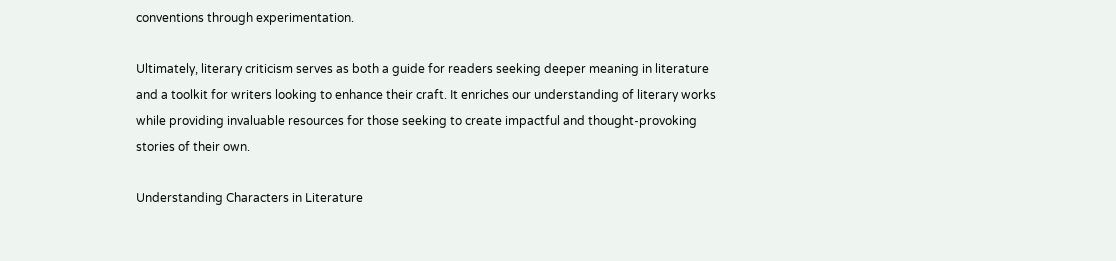conventions through experimentation.

Ultimately, literary criticism serves as both a guide for readers seeking deeper meaning in literature and a toolkit for writers looking to enhance their craft. It enriches our understanding of literary works while providing invaluable resources for those seeking to create impactful and thought-provoking stories of their own.

Understanding Characters in Literature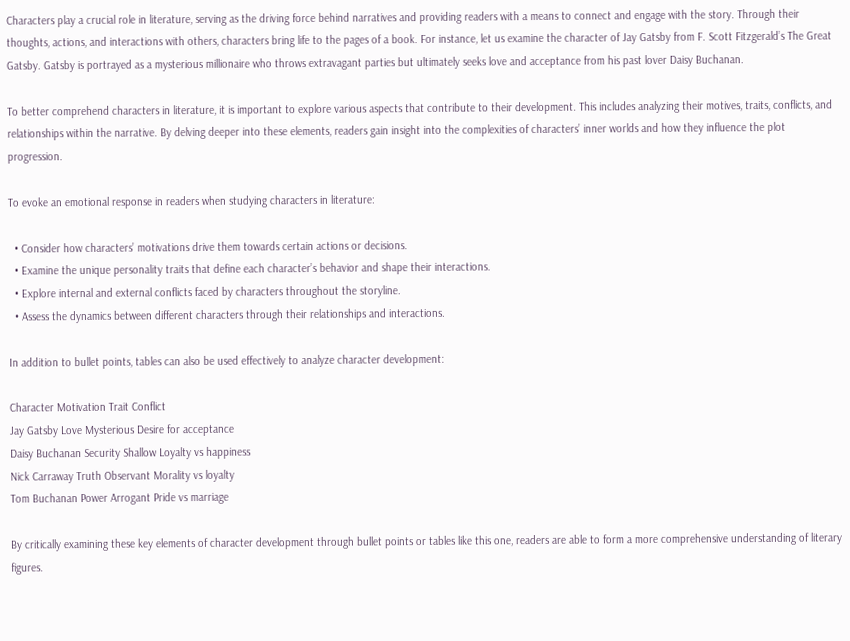Characters play a crucial role in literature, serving as the driving force behind narratives and providing readers with a means to connect and engage with the story. Through their thoughts, actions, and interactions with others, characters bring life to the pages of a book. For instance, let us examine the character of Jay Gatsby from F. Scott Fitzgerald’s The Great Gatsby. Gatsby is portrayed as a mysterious millionaire who throws extravagant parties but ultimately seeks love and acceptance from his past lover Daisy Buchanan.

To better comprehend characters in literature, it is important to explore various aspects that contribute to their development. This includes analyzing their motives, traits, conflicts, and relationships within the narrative. By delving deeper into these elements, readers gain insight into the complexities of characters’ inner worlds and how they influence the plot progression.

To evoke an emotional response in readers when studying characters in literature:

  • Consider how characters’ motivations drive them towards certain actions or decisions.
  • Examine the unique personality traits that define each character’s behavior and shape their interactions.
  • Explore internal and external conflicts faced by characters throughout the storyline.
  • Assess the dynamics between different characters through their relationships and interactions.

In addition to bullet points, tables can also be used effectively to analyze character development:

Character Motivation Trait Conflict
Jay Gatsby Love Mysterious Desire for acceptance
Daisy Buchanan Security Shallow Loyalty vs happiness
Nick Carraway Truth Observant Morality vs loyalty
Tom Buchanan Power Arrogant Pride vs marriage

By critically examining these key elements of character development through bullet points or tables like this one, readers are able to form a more comprehensive understanding of literary figures.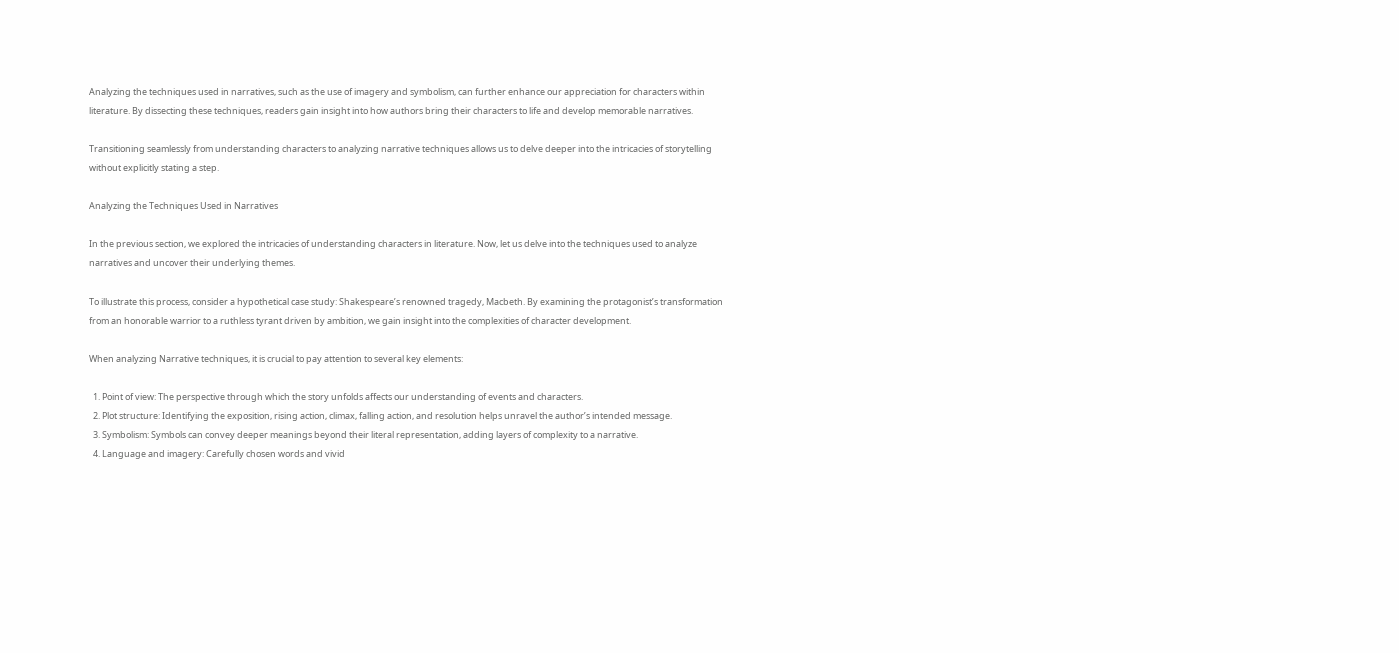Analyzing the techniques used in narratives, such as the use of imagery and symbolism, can further enhance our appreciation for characters within literature. By dissecting these techniques, readers gain insight into how authors bring their characters to life and develop memorable narratives.

Transitioning seamlessly from understanding characters to analyzing narrative techniques allows us to delve deeper into the intricacies of storytelling without explicitly stating a step.

Analyzing the Techniques Used in Narratives

In the previous section, we explored the intricacies of understanding characters in literature. Now, let us delve into the techniques used to analyze narratives and uncover their underlying themes.

To illustrate this process, consider a hypothetical case study: Shakespeare’s renowned tragedy, Macbeth. By examining the protagonist’s transformation from an honorable warrior to a ruthless tyrant driven by ambition, we gain insight into the complexities of character development.

When analyzing Narrative techniques, it is crucial to pay attention to several key elements:

  1. Point of view: The perspective through which the story unfolds affects our understanding of events and characters.
  2. Plot structure: Identifying the exposition, rising action, climax, falling action, and resolution helps unravel the author’s intended message.
  3. Symbolism: Symbols can convey deeper meanings beyond their literal representation, adding layers of complexity to a narrative.
  4. Language and imagery: Carefully chosen words and vivid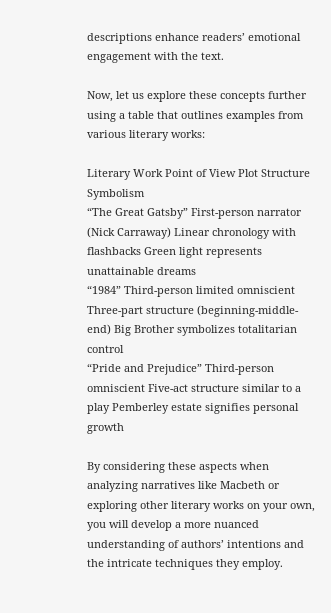descriptions enhance readers’ emotional engagement with the text.

Now, let us explore these concepts further using a table that outlines examples from various literary works:

Literary Work Point of View Plot Structure Symbolism
“The Great Gatsby” First-person narrator (Nick Carraway) Linear chronology with flashbacks Green light represents unattainable dreams
“1984” Third-person limited omniscient Three-part structure (beginning-middle-end) Big Brother symbolizes totalitarian control
“Pride and Prejudice” Third-person omniscient Five-act structure similar to a play Pemberley estate signifies personal growth

By considering these aspects when analyzing narratives like Macbeth or exploring other literary works on your own, you will develop a more nuanced understanding of authors’ intentions and the intricate techniques they employ.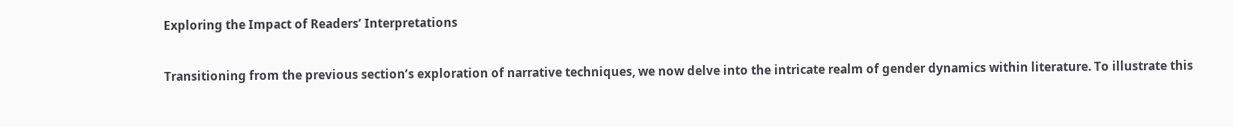Exploring the Impact of Readers’ Interpretations

Transitioning from the previous section’s exploration of narrative techniques, we now delve into the intricate realm of gender dynamics within literature. To illustrate this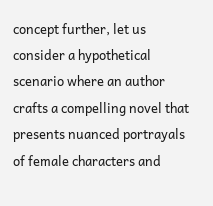concept further, let us consider a hypothetical scenario where an author crafts a compelling novel that presents nuanced portrayals of female characters and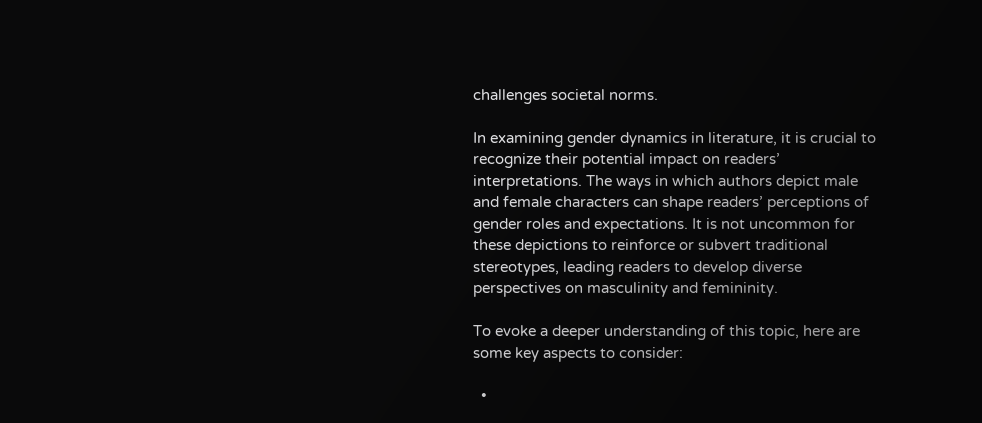challenges societal norms.

In examining gender dynamics in literature, it is crucial to recognize their potential impact on readers’ interpretations. The ways in which authors depict male and female characters can shape readers’ perceptions of gender roles and expectations. It is not uncommon for these depictions to reinforce or subvert traditional stereotypes, leading readers to develop diverse perspectives on masculinity and femininity.

To evoke a deeper understanding of this topic, here are some key aspects to consider:

  •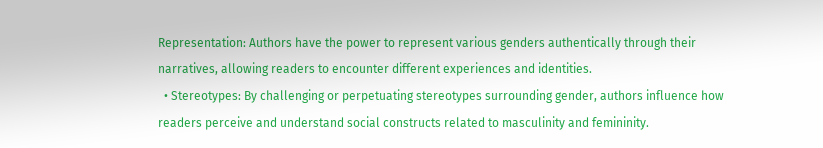Representation: Authors have the power to represent various genders authentically through their narratives, allowing readers to encounter different experiences and identities.
  • Stereotypes: By challenging or perpetuating stereotypes surrounding gender, authors influence how readers perceive and understand social constructs related to masculinity and femininity.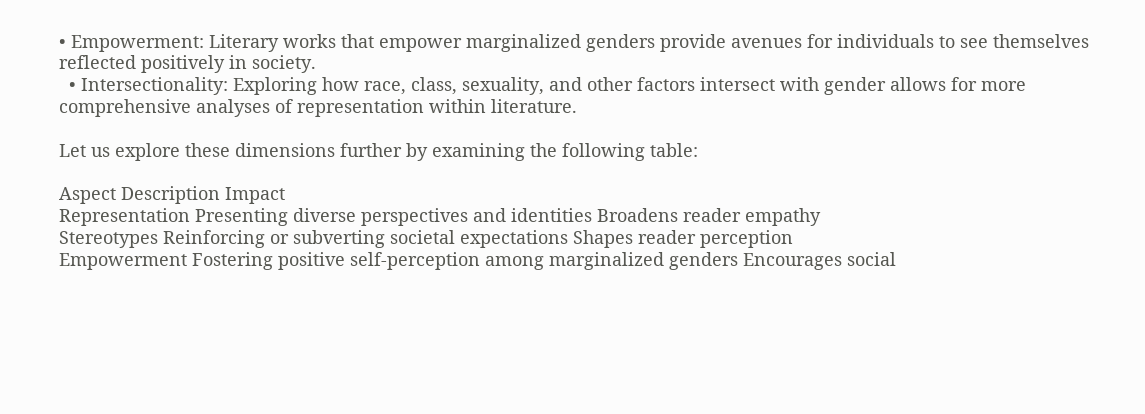• Empowerment: Literary works that empower marginalized genders provide avenues for individuals to see themselves reflected positively in society.
  • Intersectionality: Exploring how race, class, sexuality, and other factors intersect with gender allows for more comprehensive analyses of representation within literature.

Let us explore these dimensions further by examining the following table:

Aspect Description Impact
Representation Presenting diverse perspectives and identities Broadens reader empathy
Stereotypes Reinforcing or subverting societal expectations Shapes reader perception
Empowerment Fostering positive self-perception among marginalized genders Encourages social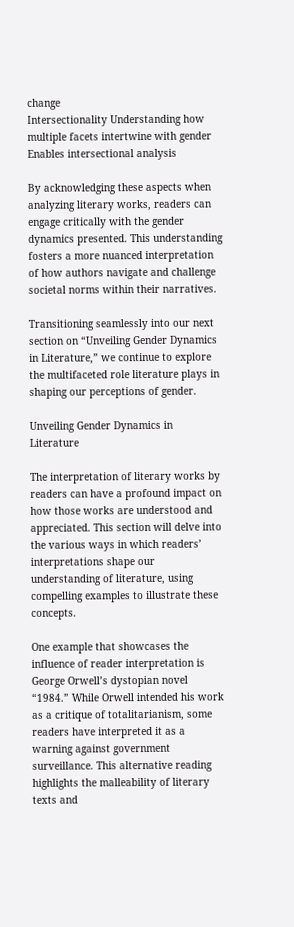change
Intersectionality Understanding how multiple facets intertwine with gender Enables intersectional analysis

By acknowledging these aspects when analyzing literary works, readers can engage critically with the gender dynamics presented. This understanding fosters a more nuanced interpretation of how authors navigate and challenge societal norms within their narratives.

Transitioning seamlessly into our next section on “Unveiling Gender Dynamics in Literature,” we continue to explore the multifaceted role literature plays in shaping our perceptions of gender.

Unveiling Gender Dynamics in Literature

The interpretation of literary works by readers can have a profound impact on how those works are understood and appreciated. This section will delve into the various ways in which readers’ interpretations shape our understanding of literature, using compelling examples to illustrate these concepts.

One example that showcases the influence of reader interpretation is George Orwell’s dystopian novel “1984.” While Orwell intended his work as a critique of totalitarianism, some readers have interpreted it as a warning against government surveillance. This alternative reading highlights the malleability of literary texts and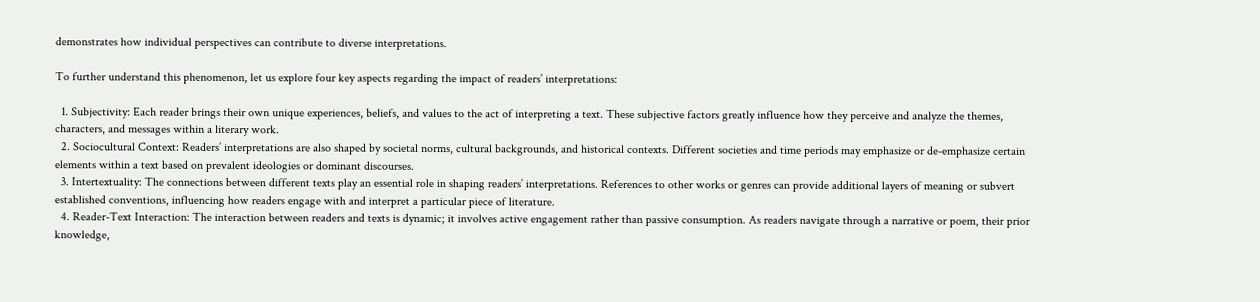demonstrates how individual perspectives can contribute to diverse interpretations.

To further understand this phenomenon, let us explore four key aspects regarding the impact of readers’ interpretations:

  1. Subjectivity: Each reader brings their own unique experiences, beliefs, and values to the act of interpreting a text. These subjective factors greatly influence how they perceive and analyze the themes, characters, and messages within a literary work.
  2. Sociocultural Context: Readers’ interpretations are also shaped by societal norms, cultural backgrounds, and historical contexts. Different societies and time periods may emphasize or de-emphasize certain elements within a text based on prevalent ideologies or dominant discourses.
  3. Intertextuality: The connections between different texts play an essential role in shaping readers’ interpretations. References to other works or genres can provide additional layers of meaning or subvert established conventions, influencing how readers engage with and interpret a particular piece of literature.
  4. Reader-Text Interaction: The interaction between readers and texts is dynamic; it involves active engagement rather than passive consumption. As readers navigate through a narrative or poem, their prior knowledge,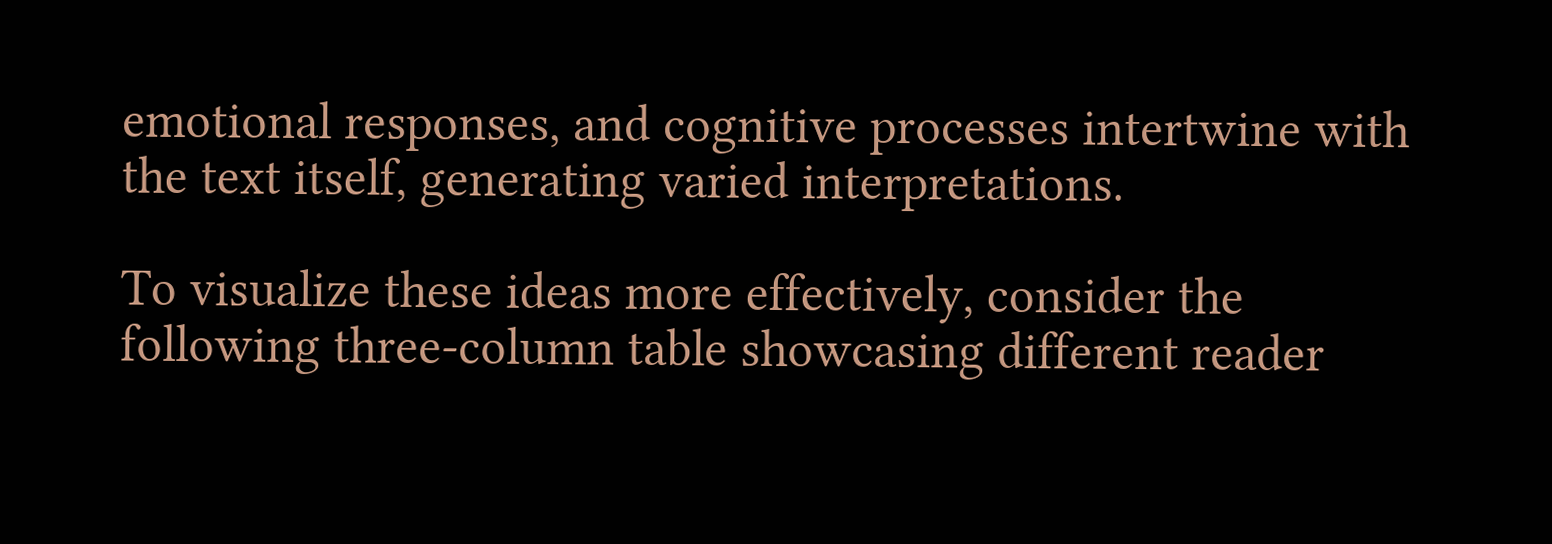emotional responses, and cognitive processes intertwine with the text itself, generating varied interpretations.

To visualize these ideas more effectively, consider the following three-column table showcasing different reader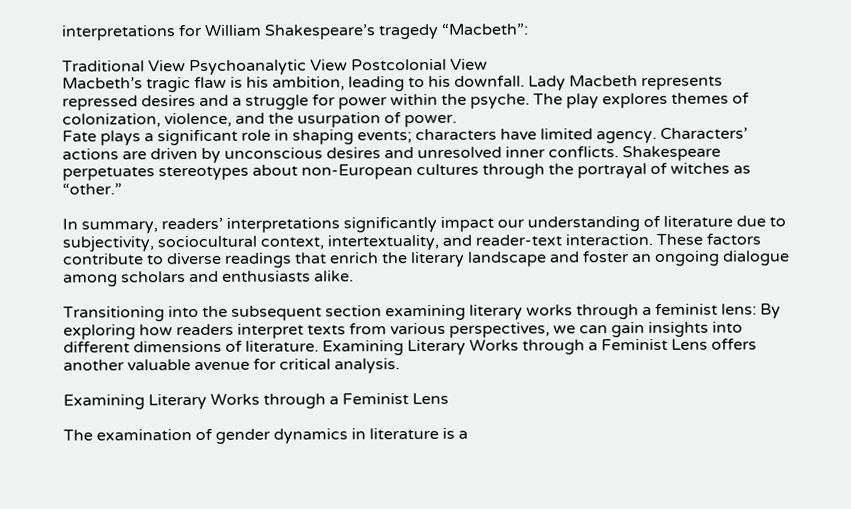interpretations for William Shakespeare’s tragedy “Macbeth”:

Traditional View Psychoanalytic View Postcolonial View
Macbeth’s tragic flaw is his ambition, leading to his downfall. Lady Macbeth represents repressed desires and a struggle for power within the psyche. The play explores themes of colonization, violence, and the usurpation of power.
Fate plays a significant role in shaping events; characters have limited agency. Characters’ actions are driven by unconscious desires and unresolved inner conflicts. Shakespeare perpetuates stereotypes about non-European cultures through the portrayal of witches as “other.”

In summary, readers’ interpretations significantly impact our understanding of literature due to subjectivity, sociocultural context, intertextuality, and reader-text interaction. These factors contribute to diverse readings that enrich the literary landscape and foster an ongoing dialogue among scholars and enthusiasts alike.

Transitioning into the subsequent section examining literary works through a feminist lens: By exploring how readers interpret texts from various perspectives, we can gain insights into different dimensions of literature. Examining Literary Works through a Feminist Lens offers another valuable avenue for critical analysis.

Examining Literary Works through a Feminist Lens

The examination of gender dynamics in literature is a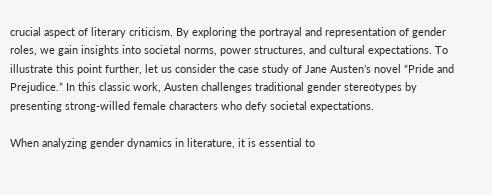crucial aspect of literary criticism. By exploring the portrayal and representation of gender roles, we gain insights into societal norms, power structures, and cultural expectations. To illustrate this point further, let us consider the case study of Jane Austen’s novel “Pride and Prejudice.” In this classic work, Austen challenges traditional gender stereotypes by presenting strong-willed female characters who defy societal expectations.

When analyzing gender dynamics in literature, it is essential to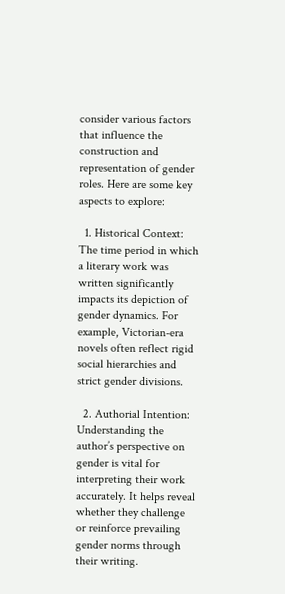consider various factors that influence the construction and representation of gender roles. Here are some key aspects to explore:

  1. Historical Context: The time period in which a literary work was written significantly impacts its depiction of gender dynamics. For example, Victorian-era novels often reflect rigid social hierarchies and strict gender divisions.

  2. Authorial Intention: Understanding the author’s perspective on gender is vital for interpreting their work accurately. It helps reveal whether they challenge or reinforce prevailing gender norms through their writing.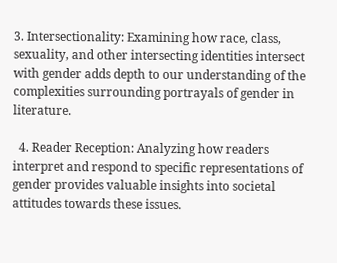3. Intersectionality: Examining how race, class, sexuality, and other intersecting identities intersect with gender adds depth to our understanding of the complexities surrounding portrayals of gender in literature.

  4. Reader Reception: Analyzing how readers interpret and respond to specific representations of gender provides valuable insights into societal attitudes towards these issues.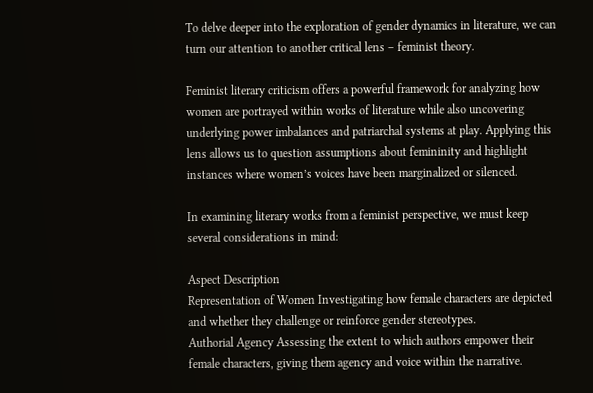To delve deeper into the exploration of gender dynamics in literature, we can turn our attention to another critical lens – feminist theory.

Feminist literary criticism offers a powerful framework for analyzing how women are portrayed within works of literature while also uncovering underlying power imbalances and patriarchal systems at play. Applying this lens allows us to question assumptions about femininity and highlight instances where women’s voices have been marginalized or silenced.

In examining literary works from a feminist perspective, we must keep several considerations in mind:

Aspect Description
Representation of Women Investigating how female characters are depicted and whether they challenge or reinforce gender stereotypes.
Authorial Agency Assessing the extent to which authors empower their female characters, giving them agency and voice within the narrative.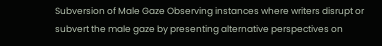Subversion of Male Gaze Observing instances where writers disrupt or subvert the male gaze by presenting alternative perspectives on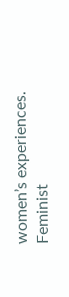women’s experiences.
Feminist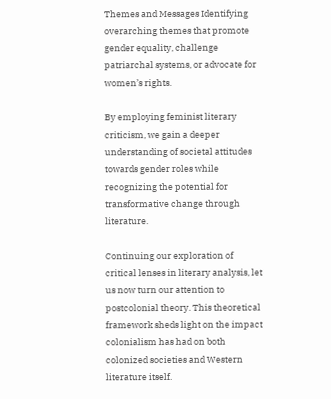Themes and Messages Identifying overarching themes that promote gender equality, challenge patriarchal systems, or advocate for women’s rights.

By employing feminist literary criticism, we gain a deeper understanding of societal attitudes towards gender roles while recognizing the potential for transformative change through literature.

Continuing our exploration of critical lenses in literary analysis, let us now turn our attention to postcolonial theory. This theoretical framework sheds light on the impact colonialism has had on both colonized societies and Western literature itself.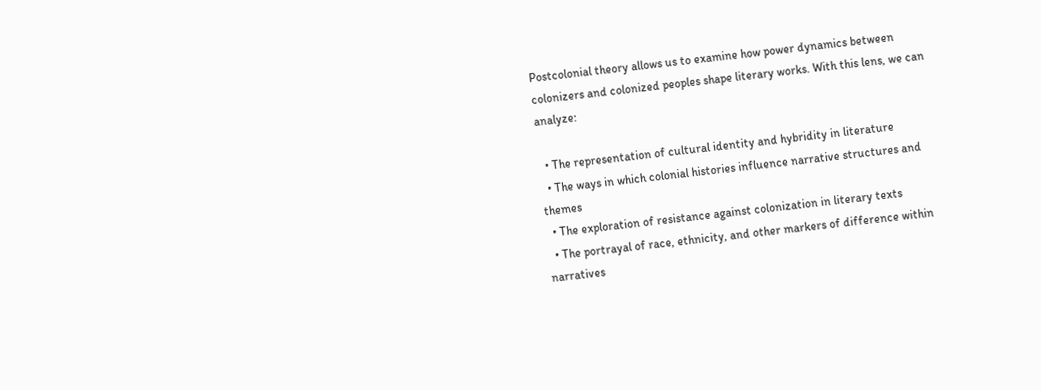Postcolonial theory allows us to examine how power dynamics between colonizers and colonized peoples shape literary works. With this lens, we can analyze:

  • The representation of cultural identity and hybridity in literature
  • The ways in which colonial histories influence narrative structures and themes
  • The exploration of resistance against colonization in literary texts
  • The portrayal of race, ethnicity, and other markers of difference within narratives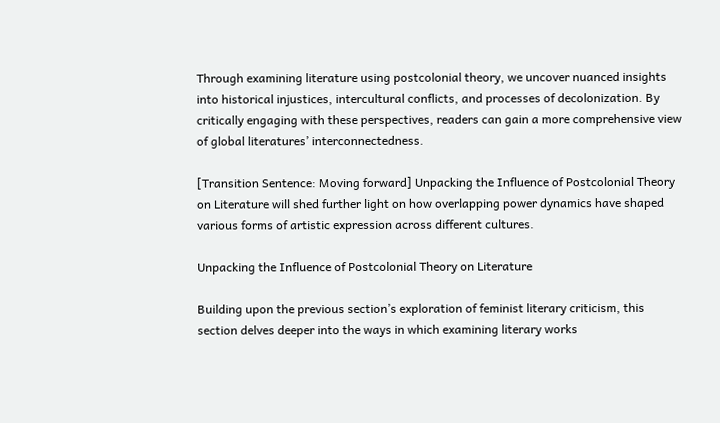Through examining literature using postcolonial theory, we uncover nuanced insights into historical injustices, intercultural conflicts, and processes of decolonization. By critically engaging with these perspectives, readers can gain a more comprehensive view of global literatures’ interconnectedness.

[Transition Sentence: Moving forward] Unpacking the Influence of Postcolonial Theory on Literature will shed further light on how overlapping power dynamics have shaped various forms of artistic expression across different cultures.

Unpacking the Influence of Postcolonial Theory on Literature

Building upon the previous section’s exploration of feminist literary criticism, this section delves deeper into the ways in which examining literary works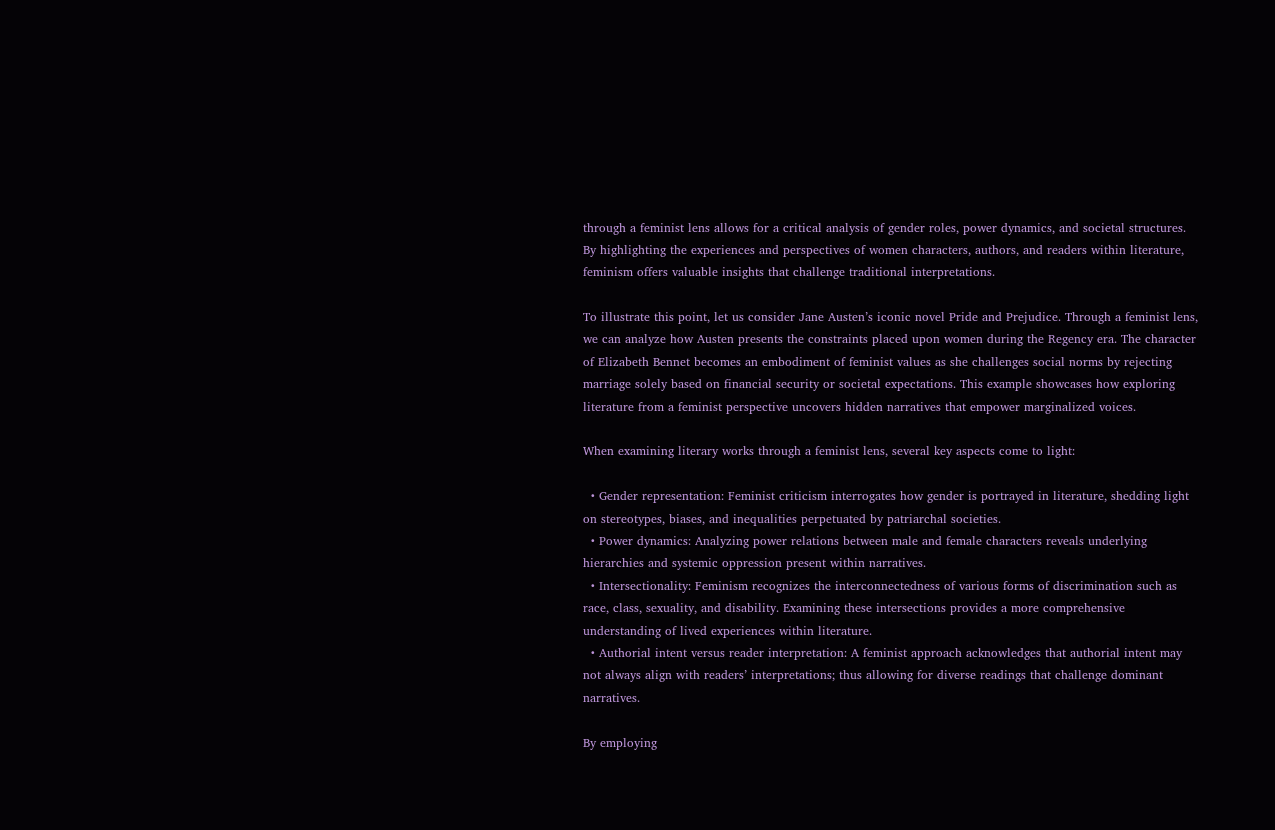through a feminist lens allows for a critical analysis of gender roles, power dynamics, and societal structures. By highlighting the experiences and perspectives of women characters, authors, and readers within literature, feminism offers valuable insights that challenge traditional interpretations.

To illustrate this point, let us consider Jane Austen’s iconic novel Pride and Prejudice. Through a feminist lens, we can analyze how Austen presents the constraints placed upon women during the Regency era. The character of Elizabeth Bennet becomes an embodiment of feminist values as she challenges social norms by rejecting marriage solely based on financial security or societal expectations. This example showcases how exploring literature from a feminist perspective uncovers hidden narratives that empower marginalized voices.

When examining literary works through a feminist lens, several key aspects come to light:

  • Gender representation: Feminist criticism interrogates how gender is portrayed in literature, shedding light on stereotypes, biases, and inequalities perpetuated by patriarchal societies.
  • Power dynamics: Analyzing power relations between male and female characters reveals underlying hierarchies and systemic oppression present within narratives.
  • Intersectionality: Feminism recognizes the interconnectedness of various forms of discrimination such as race, class, sexuality, and disability. Examining these intersections provides a more comprehensive understanding of lived experiences within literature.
  • Authorial intent versus reader interpretation: A feminist approach acknowledges that authorial intent may not always align with readers’ interpretations; thus allowing for diverse readings that challenge dominant narratives.

By employing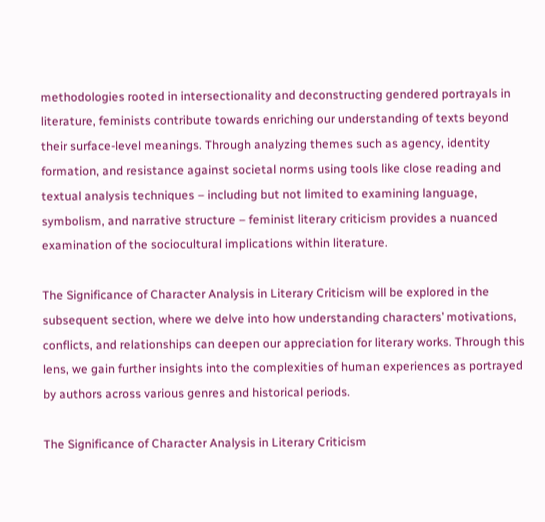methodologies rooted in intersectionality and deconstructing gendered portrayals in literature, feminists contribute towards enriching our understanding of texts beyond their surface-level meanings. Through analyzing themes such as agency, identity formation, and resistance against societal norms using tools like close reading and textual analysis techniques – including but not limited to examining language, symbolism, and narrative structure – feminist literary criticism provides a nuanced examination of the sociocultural implications within literature.

The Significance of Character Analysis in Literary Criticism will be explored in the subsequent section, where we delve into how understanding characters’ motivations, conflicts, and relationships can deepen our appreciation for literary works. Through this lens, we gain further insights into the complexities of human experiences as portrayed by authors across various genres and historical periods.

The Significance of Character Analysis in Literary Criticism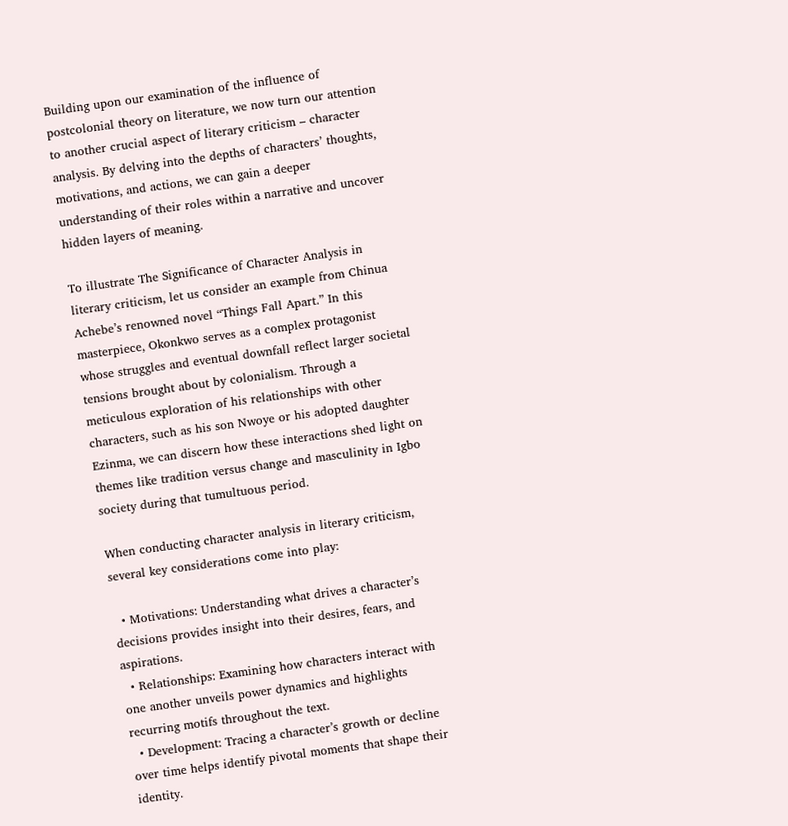Building upon our examination of the influence of postcolonial theory on literature, we now turn our attention to another crucial aspect of literary criticism – character analysis. By delving into the depths of characters’ thoughts, motivations, and actions, we can gain a deeper understanding of their roles within a narrative and uncover hidden layers of meaning.

To illustrate The Significance of Character Analysis in literary criticism, let us consider an example from Chinua Achebe’s renowned novel “Things Fall Apart.” In this masterpiece, Okonkwo serves as a complex protagonist whose struggles and eventual downfall reflect larger societal tensions brought about by colonialism. Through a meticulous exploration of his relationships with other characters, such as his son Nwoye or his adopted daughter Ezinma, we can discern how these interactions shed light on themes like tradition versus change and masculinity in Igbo society during that tumultuous period.

When conducting character analysis in literary criticism, several key considerations come into play:

  • Motivations: Understanding what drives a character’s decisions provides insight into their desires, fears, and aspirations.
  • Relationships: Examining how characters interact with one another unveils power dynamics and highlights recurring motifs throughout the text.
  • Development: Tracing a character’s growth or decline over time helps identify pivotal moments that shape their identity.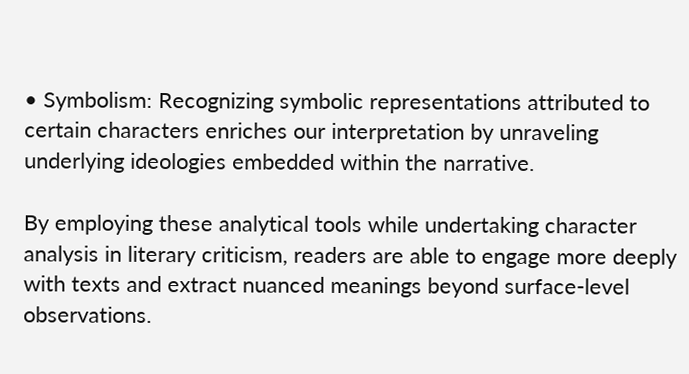• Symbolism: Recognizing symbolic representations attributed to certain characters enriches our interpretation by unraveling underlying ideologies embedded within the narrative.

By employing these analytical tools while undertaking character analysis in literary criticism, readers are able to engage more deeply with texts and extract nuanced meanings beyond surface-level observations.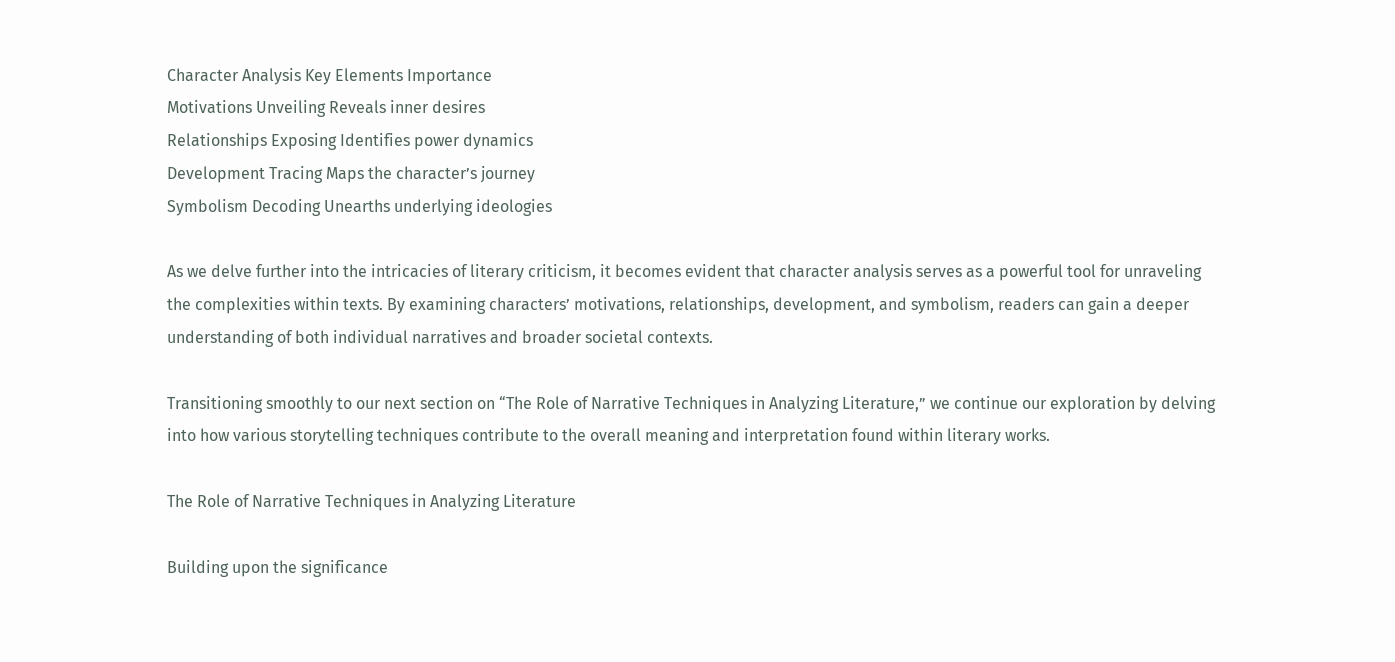Character Analysis Key Elements Importance
Motivations Unveiling Reveals inner desires
Relationships Exposing Identifies power dynamics
Development Tracing Maps the character’s journey
Symbolism Decoding Unearths underlying ideologies

As we delve further into the intricacies of literary criticism, it becomes evident that character analysis serves as a powerful tool for unraveling the complexities within texts. By examining characters’ motivations, relationships, development, and symbolism, readers can gain a deeper understanding of both individual narratives and broader societal contexts.

Transitioning smoothly to our next section on “The Role of Narrative Techniques in Analyzing Literature,” we continue our exploration by delving into how various storytelling techniques contribute to the overall meaning and interpretation found within literary works.

The Role of Narrative Techniques in Analyzing Literature

Building upon the significance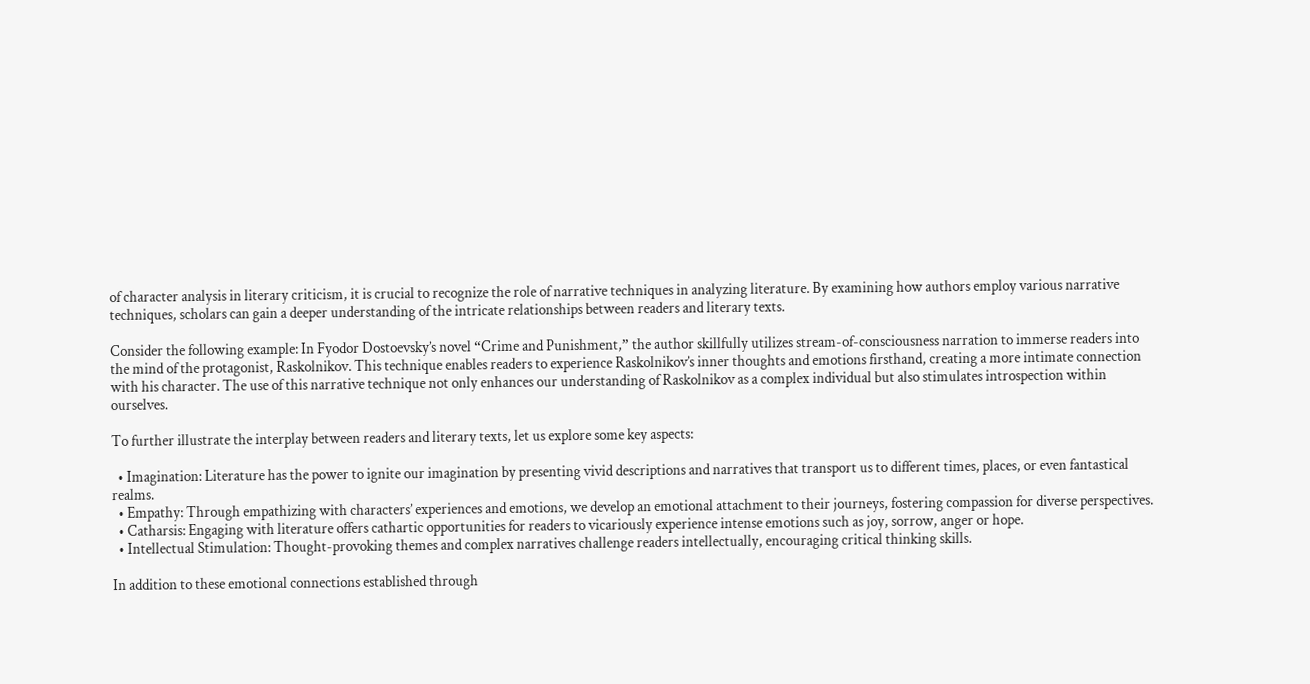of character analysis in literary criticism, it is crucial to recognize the role of narrative techniques in analyzing literature. By examining how authors employ various narrative techniques, scholars can gain a deeper understanding of the intricate relationships between readers and literary texts.

Consider the following example: In Fyodor Dostoevsky’s novel “Crime and Punishment,” the author skillfully utilizes stream-of-consciousness narration to immerse readers into the mind of the protagonist, Raskolnikov. This technique enables readers to experience Raskolnikov’s inner thoughts and emotions firsthand, creating a more intimate connection with his character. The use of this narrative technique not only enhances our understanding of Raskolnikov as a complex individual but also stimulates introspection within ourselves.

To further illustrate the interplay between readers and literary texts, let us explore some key aspects:

  • Imagination: Literature has the power to ignite our imagination by presenting vivid descriptions and narratives that transport us to different times, places, or even fantastical realms.
  • Empathy: Through empathizing with characters’ experiences and emotions, we develop an emotional attachment to their journeys, fostering compassion for diverse perspectives.
  • Catharsis: Engaging with literature offers cathartic opportunities for readers to vicariously experience intense emotions such as joy, sorrow, anger or hope.
  • Intellectual Stimulation: Thought-provoking themes and complex narratives challenge readers intellectually, encouraging critical thinking skills.

In addition to these emotional connections established through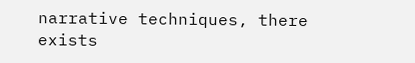narrative techniques, there exists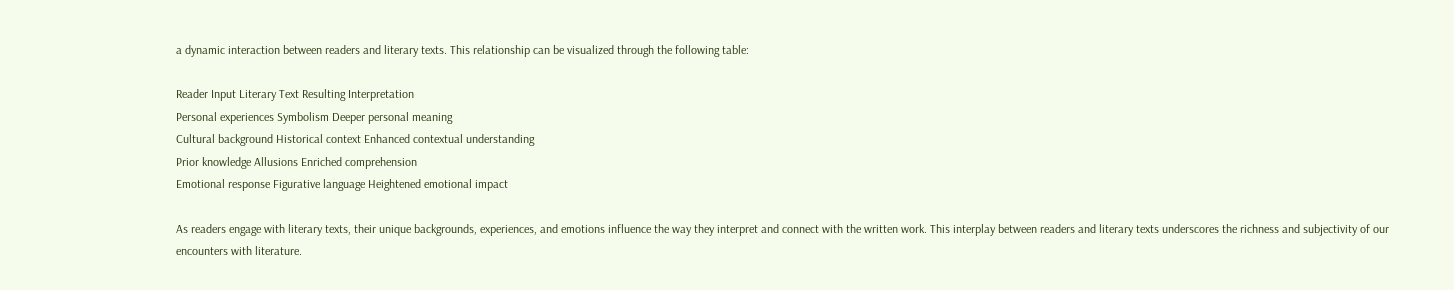a dynamic interaction between readers and literary texts. This relationship can be visualized through the following table:

Reader Input Literary Text Resulting Interpretation
Personal experiences Symbolism Deeper personal meaning
Cultural background Historical context Enhanced contextual understanding
Prior knowledge Allusions Enriched comprehension
Emotional response Figurative language Heightened emotional impact

As readers engage with literary texts, their unique backgrounds, experiences, and emotions influence the way they interpret and connect with the written work. This interplay between readers and literary texts underscores the richness and subjectivity of our encounters with literature.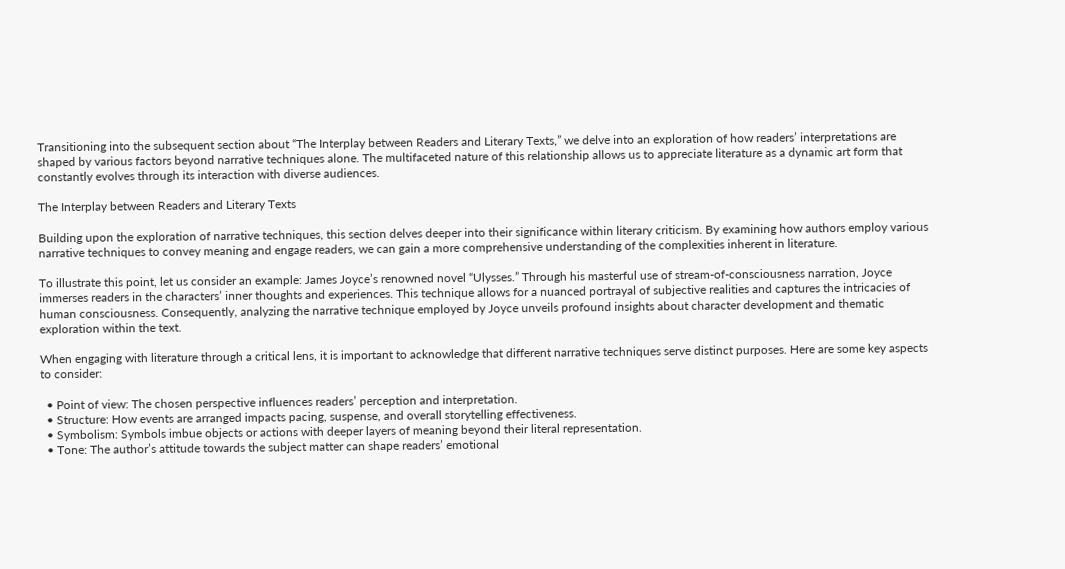Transitioning into the subsequent section about “The Interplay between Readers and Literary Texts,” we delve into an exploration of how readers’ interpretations are shaped by various factors beyond narrative techniques alone. The multifaceted nature of this relationship allows us to appreciate literature as a dynamic art form that constantly evolves through its interaction with diverse audiences.

The Interplay between Readers and Literary Texts

Building upon the exploration of narrative techniques, this section delves deeper into their significance within literary criticism. By examining how authors employ various narrative techniques to convey meaning and engage readers, we can gain a more comprehensive understanding of the complexities inherent in literature.

To illustrate this point, let us consider an example: James Joyce’s renowned novel “Ulysses.” Through his masterful use of stream-of-consciousness narration, Joyce immerses readers in the characters’ inner thoughts and experiences. This technique allows for a nuanced portrayal of subjective realities and captures the intricacies of human consciousness. Consequently, analyzing the narrative technique employed by Joyce unveils profound insights about character development and thematic exploration within the text.

When engaging with literature through a critical lens, it is important to acknowledge that different narrative techniques serve distinct purposes. Here are some key aspects to consider:

  • Point of view: The chosen perspective influences readers’ perception and interpretation.
  • Structure: How events are arranged impacts pacing, suspense, and overall storytelling effectiveness.
  • Symbolism: Symbols imbue objects or actions with deeper layers of meaning beyond their literal representation.
  • Tone: The author’s attitude towards the subject matter can shape readers’ emotional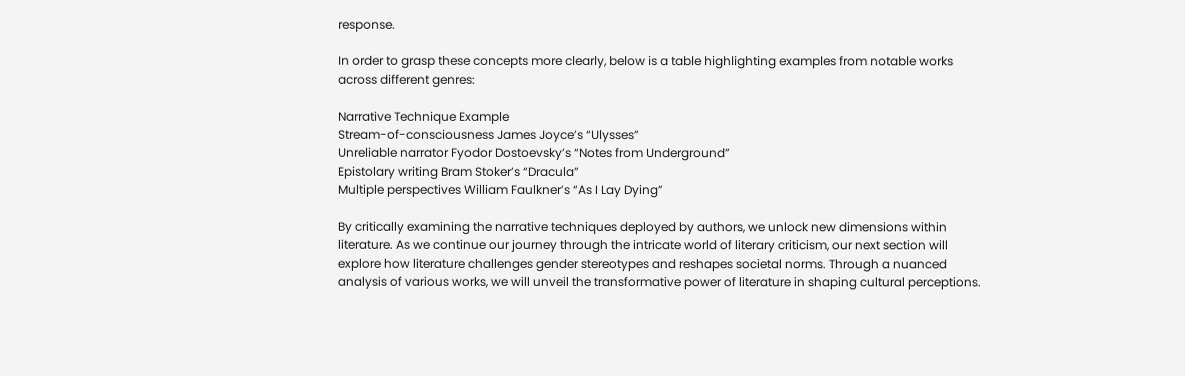response.

In order to grasp these concepts more clearly, below is a table highlighting examples from notable works across different genres:

Narrative Technique Example
Stream-of-consciousness James Joyce’s “Ulysses”
Unreliable narrator Fyodor Dostoevsky’s “Notes from Underground”
Epistolary writing Bram Stoker’s “Dracula”
Multiple perspectives William Faulkner’s “As I Lay Dying”

By critically examining the narrative techniques deployed by authors, we unlock new dimensions within literature. As we continue our journey through the intricate world of literary criticism, our next section will explore how literature challenges gender stereotypes and reshapes societal norms. Through a nuanced analysis of various works, we will unveil the transformative power of literature in shaping cultural perceptions.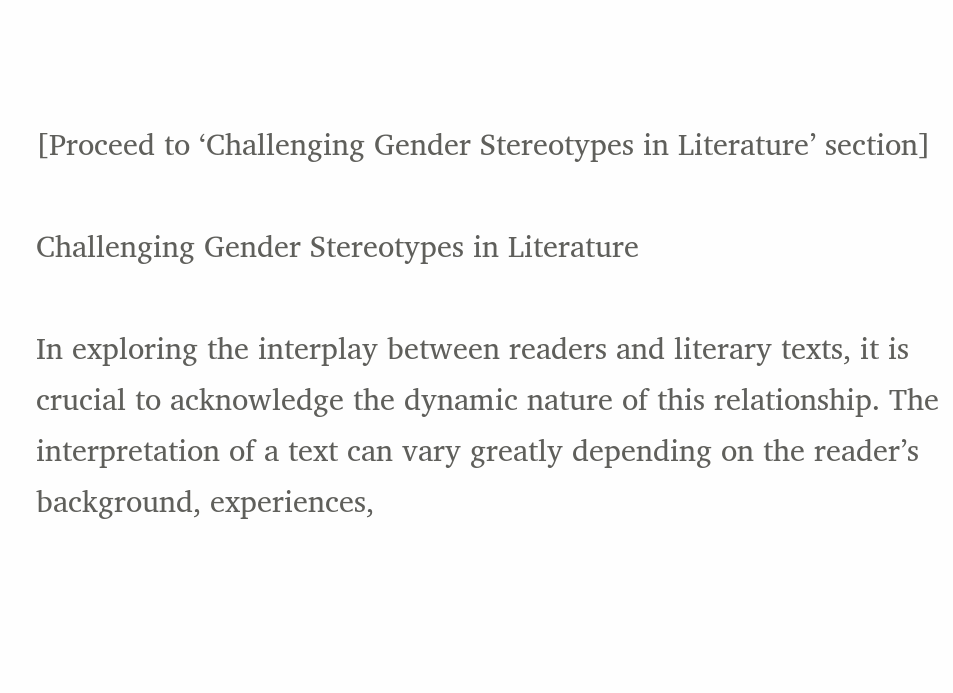[Proceed to ‘Challenging Gender Stereotypes in Literature’ section]

Challenging Gender Stereotypes in Literature

In exploring the interplay between readers and literary texts, it is crucial to acknowledge the dynamic nature of this relationship. The interpretation of a text can vary greatly depending on the reader’s background, experiences,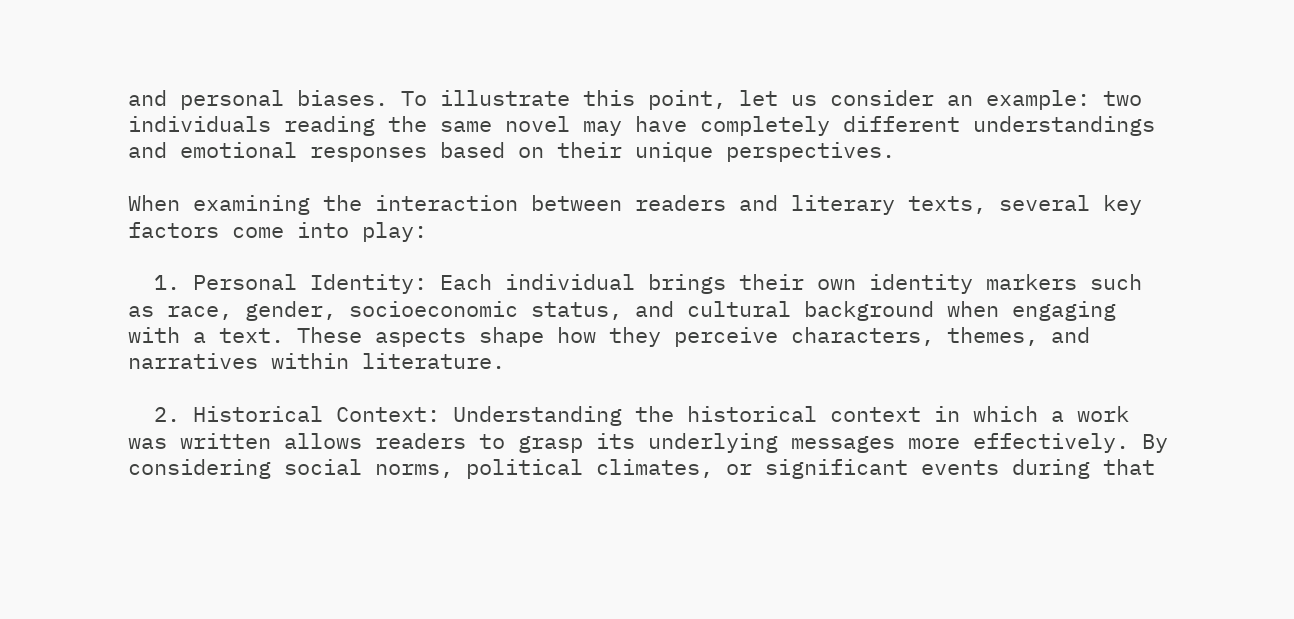and personal biases. To illustrate this point, let us consider an example: two individuals reading the same novel may have completely different understandings and emotional responses based on their unique perspectives.

When examining the interaction between readers and literary texts, several key factors come into play:

  1. Personal Identity: Each individual brings their own identity markers such as race, gender, socioeconomic status, and cultural background when engaging with a text. These aspects shape how they perceive characters, themes, and narratives within literature.

  2. Historical Context: Understanding the historical context in which a work was written allows readers to grasp its underlying messages more effectively. By considering social norms, political climates, or significant events during that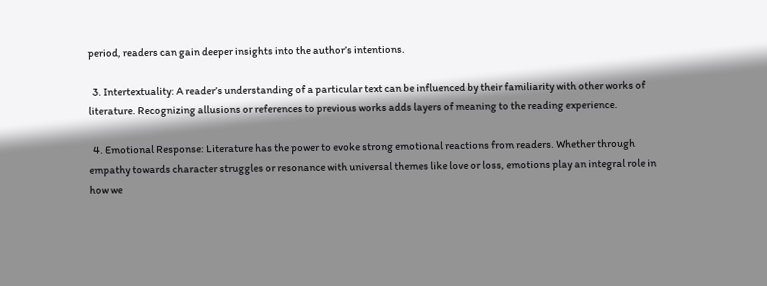period, readers can gain deeper insights into the author’s intentions.

  3. Intertextuality: A reader’s understanding of a particular text can be influenced by their familiarity with other works of literature. Recognizing allusions or references to previous works adds layers of meaning to the reading experience.

  4. Emotional Response: Literature has the power to evoke strong emotional reactions from readers. Whether through empathy towards character struggles or resonance with universal themes like love or loss, emotions play an integral role in how we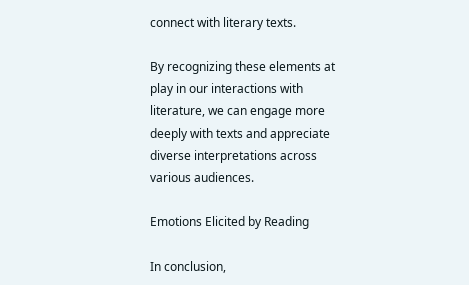connect with literary texts.

By recognizing these elements at play in our interactions with literature, we can engage more deeply with texts and appreciate diverse interpretations across various audiences.

Emotions Elicited by Reading

In conclusion,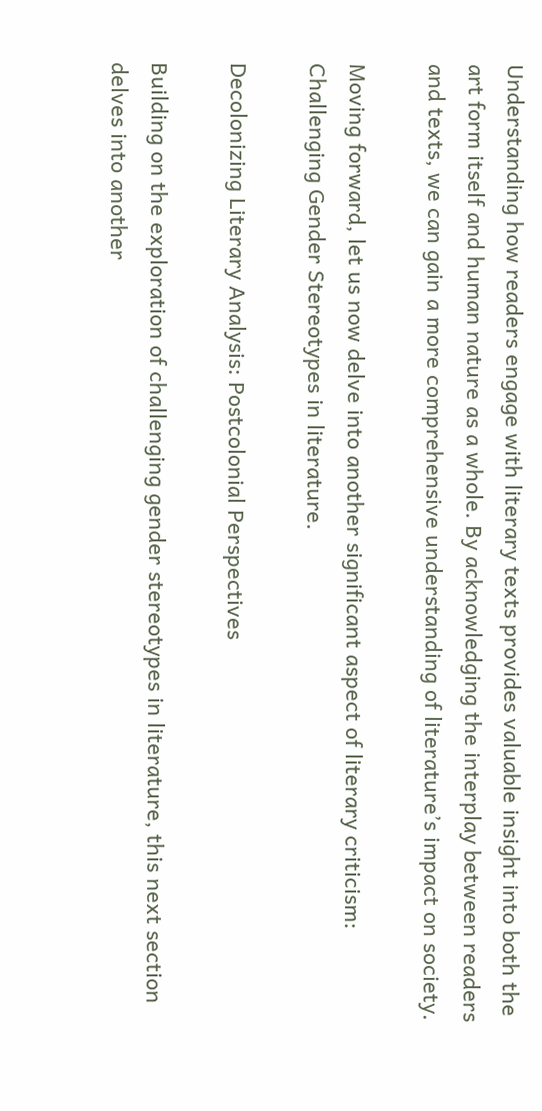Understanding how readers engage with literary texts provides valuable insight into both the art form itself and human nature as a whole. By acknowledging the interplay between readers and texts, we can gain a more comprehensive understanding of literature’s impact on society.

Moving forward, let us now delve into another significant aspect of literary criticism: Challenging Gender Stereotypes in literature.

Decolonizing Literary Analysis: Postcolonial Perspectives

Building on the exploration of challenging gender stereotypes in literature, this next section delves into another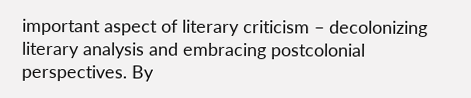important aspect of literary criticism – decolonizing literary analysis and embracing postcolonial perspectives. By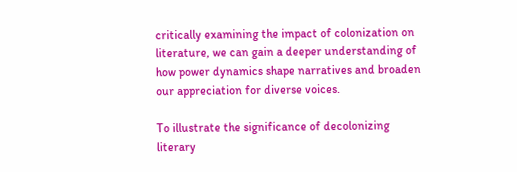critically examining the impact of colonization on literature, we can gain a deeper understanding of how power dynamics shape narratives and broaden our appreciation for diverse voices.

To illustrate the significance of decolonizing literary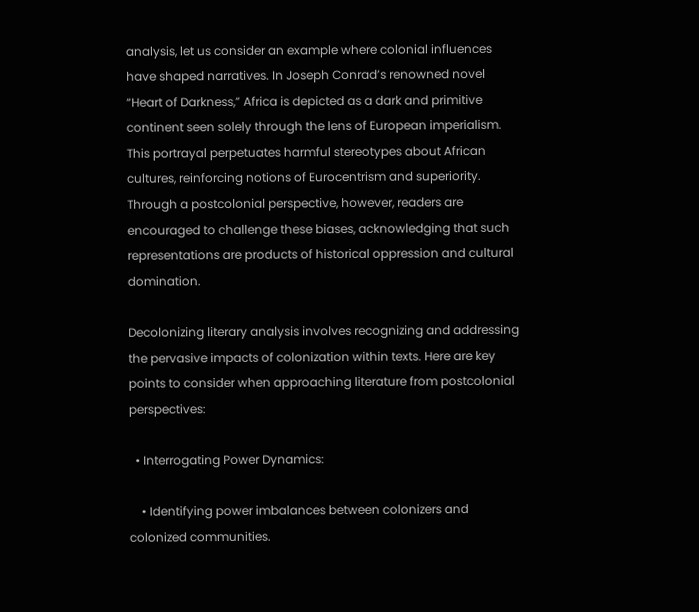analysis, let us consider an example where colonial influences have shaped narratives. In Joseph Conrad’s renowned novel “Heart of Darkness,” Africa is depicted as a dark and primitive continent seen solely through the lens of European imperialism. This portrayal perpetuates harmful stereotypes about African cultures, reinforcing notions of Eurocentrism and superiority. Through a postcolonial perspective, however, readers are encouraged to challenge these biases, acknowledging that such representations are products of historical oppression and cultural domination.

Decolonizing literary analysis involves recognizing and addressing the pervasive impacts of colonization within texts. Here are key points to consider when approaching literature from postcolonial perspectives:

  • Interrogating Power Dynamics:

    • Identifying power imbalances between colonizers and colonized communities.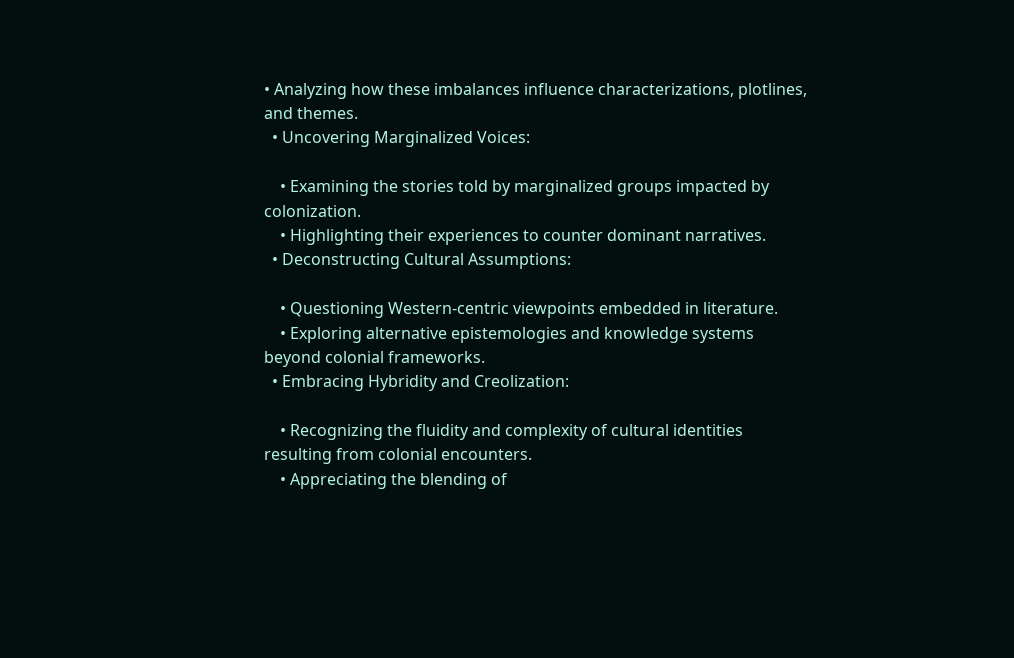• Analyzing how these imbalances influence characterizations, plotlines, and themes.
  • Uncovering Marginalized Voices:

    • Examining the stories told by marginalized groups impacted by colonization.
    • Highlighting their experiences to counter dominant narratives.
  • Deconstructing Cultural Assumptions:

    • Questioning Western-centric viewpoints embedded in literature.
    • Exploring alternative epistemologies and knowledge systems beyond colonial frameworks.
  • Embracing Hybridity and Creolization:

    • Recognizing the fluidity and complexity of cultural identities resulting from colonial encounters.
    • Appreciating the blending of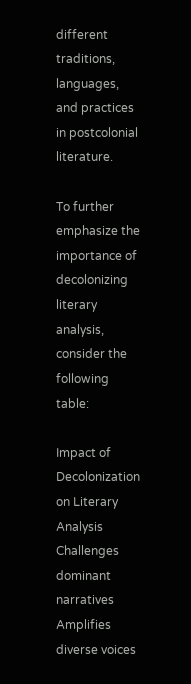different traditions, languages, and practices in postcolonial literature.

To further emphasize the importance of decolonizing literary analysis, consider the following table:

Impact of Decolonization on Literary Analysis
Challenges dominant narratives
Amplifies diverse voices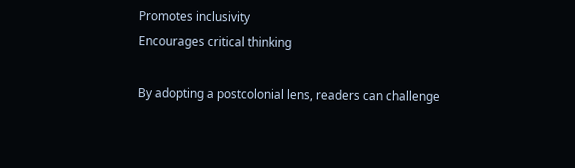Promotes inclusivity
Encourages critical thinking

By adopting a postcolonial lens, readers can challenge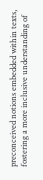preconceived notions embedded within texts, fostering a more inclusive understanding of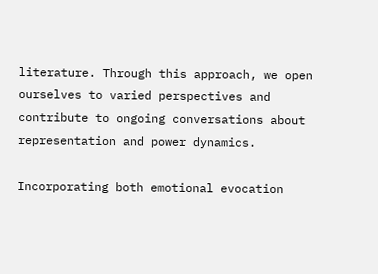literature. Through this approach, we open ourselves to varied perspectives and contribute to ongoing conversations about representation and power dynamics.

Incorporating both emotional evocation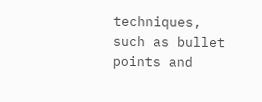techniques, such as bullet points and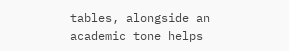tables, alongside an academic tone helps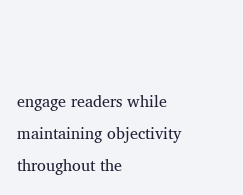engage readers while maintaining objectivity throughout the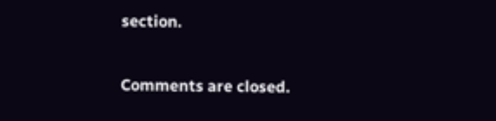section.

Comments are closed.